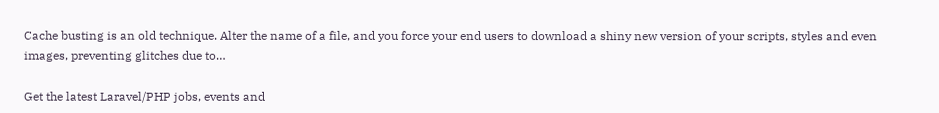Cache busting is an old technique. Alter the name of a file, and you force your end users to download a shiny new version of your scripts, styles and even images, preventing glitches due to…

Get the latest Laravel/PHP jobs, events and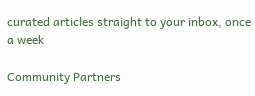curated articles straight to your inbox, once a week

Community Partners